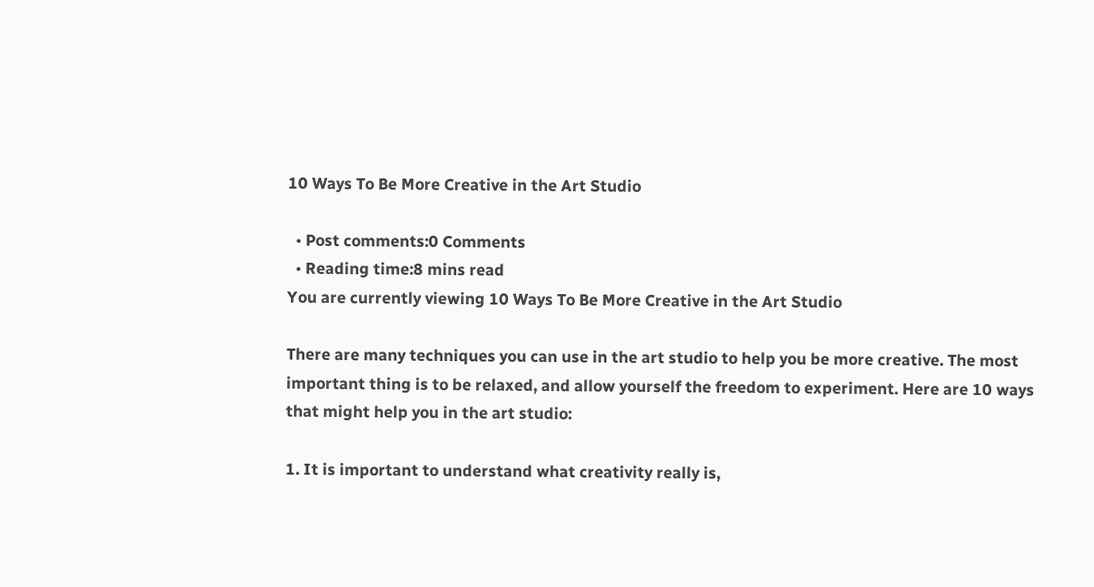10 Ways To Be More Creative in the Art Studio

  • Post comments:0 Comments
  • Reading time:8 mins read
You are currently viewing 10 Ways To Be More Creative in the Art Studio

There are many techniques you can use in the art studio to help you be more creative. The most important thing is to be relaxed, and allow yourself the freedom to experiment. Here are 10 ways that might help you in the art studio:

1. It is important to understand what creativity really is,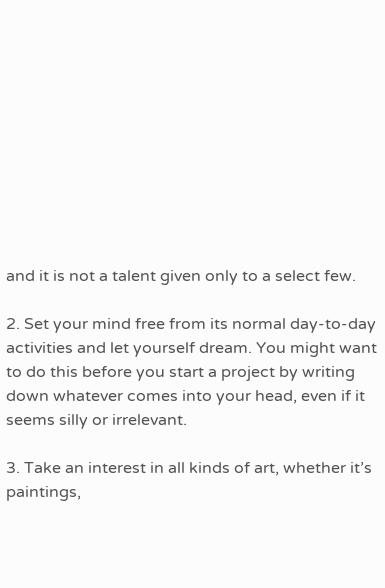and it is not a talent given only to a select few.

2. Set your mind free from its normal day-to-day activities and let yourself dream. You might want to do this before you start a project by writing down whatever comes into your head, even if it seems silly or irrelevant.

3. Take an interest in all kinds of art, whether it’s paintings,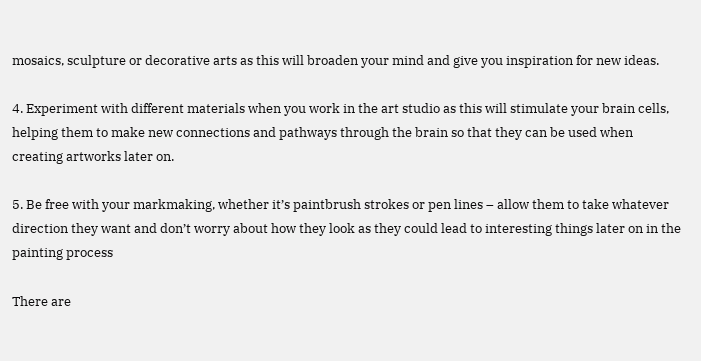mosaics, sculpture or decorative arts as this will broaden your mind and give you inspiration for new ideas.

4. Experiment with different materials when you work in the art studio as this will stimulate your brain cells, helping them to make new connections and pathways through the brain so that they can be used when creating artworks later on.

5. Be free with your markmaking, whether it’s paintbrush strokes or pen lines – allow them to take whatever direction they want and don’t worry about how they look as they could lead to interesting things later on in the painting process

There are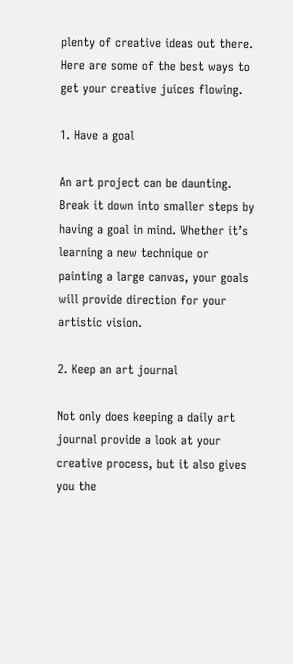plenty of creative ideas out there. Here are some of the best ways to get your creative juices flowing.

1. Have a goal

An art project can be daunting. Break it down into smaller steps by having a goal in mind. Whether it’s learning a new technique or painting a large canvas, your goals will provide direction for your artistic vision.

2. Keep an art journal

Not only does keeping a daily art journal provide a look at your creative process, but it also gives you the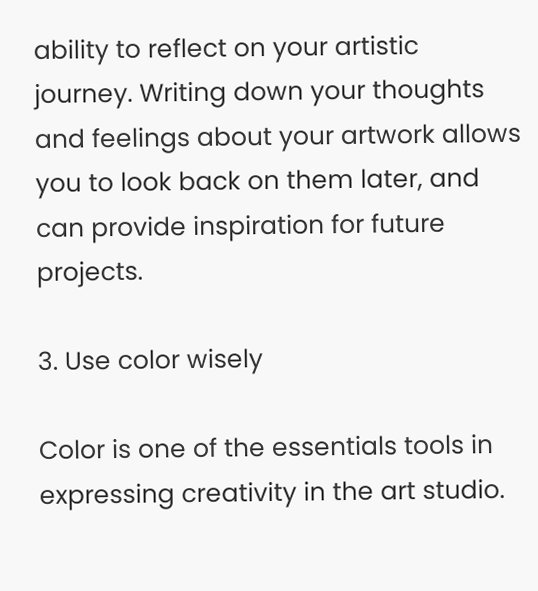ability to reflect on your artistic journey. Writing down your thoughts and feelings about your artwork allows you to look back on them later, and can provide inspiration for future projects.

3. Use color wisely

Color is one of the essentials tools in expressing creativity in the art studio.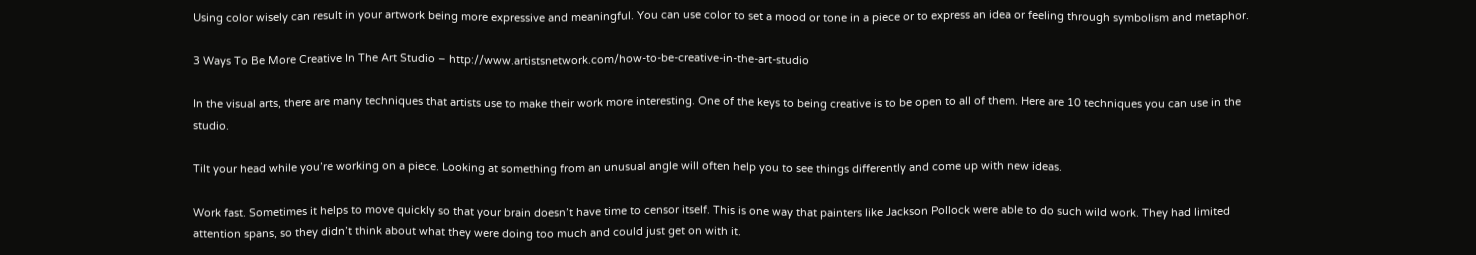Using color wisely can result in your artwork being more expressive and meaningful. You can use color to set a mood or tone in a piece or to express an idea or feeling through symbolism and metaphor.

3 Ways To Be More Creative In The Art Studio – http://www.artistsnetwork.com/how-to-be-creative-in-the-art-studio

In the visual arts, there are many techniques that artists use to make their work more interesting. One of the keys to being creative is to be open to all of them. Here are 10 techniques you can use in the studio.

Tilt your head while you’re working on a piece. Looking at something from an unusual angle will often help you to see things differently and come up with new ideas.

Work fast. Sometimes it helps to move quickly so that your brain doesn’t have time to censor itself. This is one way that painters like Jackson Pollock were able to do such wild work. They had limited attention spans, so they didn’t think about what they were doing too much and could just get on with it.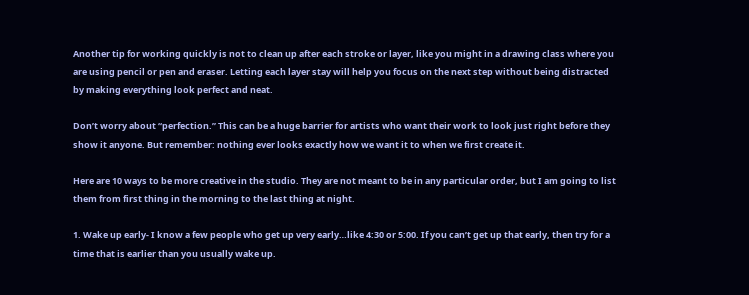Another tip for working quickly is not to clean up after each stroke or layer, like you might in a drawing class where you are using pencil or pen and eraser. Letting each layer stay will help you focus on the next step without being distracted by making everything look perfect and neat.

Don’t worry about “perfection.” This can be a huge barrier for artists who want their work to look just right before they show it anyone. But remember: nothing ever looks exactly how we want it to when we first create it.

Here are 10 ways to be more creative in the studio. They are not meant to be in any particular order, but I am going to list them from first thing in the morning to the last thing at night.

1. Wake up early- I know a few people who get up very early…like 4:30 or 5:00. If you can’t get up that early, then try for a time that is earlier than you usually wake up.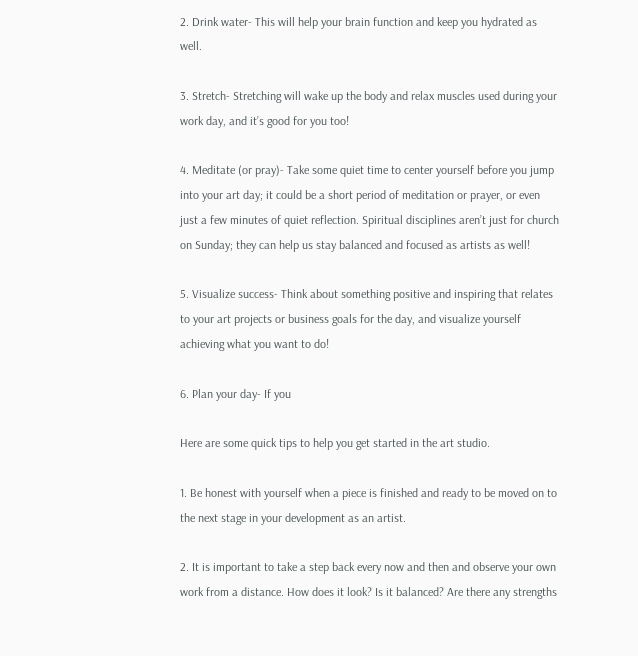2. Drink water- This will help your brain function and keep you hydrated as well.

3. Stretch- Stretching will wake up the body and relax muscles used during your work day, and it’s good for you too!

4. Meditate (or pray)- Take some quiet time to center yourself before you jump into your art day; it could be a short period of meditation or prayer, or even just a few minutes of quiet reflection. Spiritual disciplines aren’t just for church on Sunday; they can help us stay balanced and focused as artists as well!

5. Visualize success- Think about something positive and inspiring that relates to your art projects or business goals for the day, and visualize yourself achieving what you want to do!

6. Plan your day- If you

Here are some quick tips to help you get started in the art studio.

1. Be honest with yourself when a piece is finished and ready to be moved on to the next stage in your development as an artist.

2. It is important to take a step back every now and then and observe your own work from a distance. How does it look? Is it balanced? Are there any strengths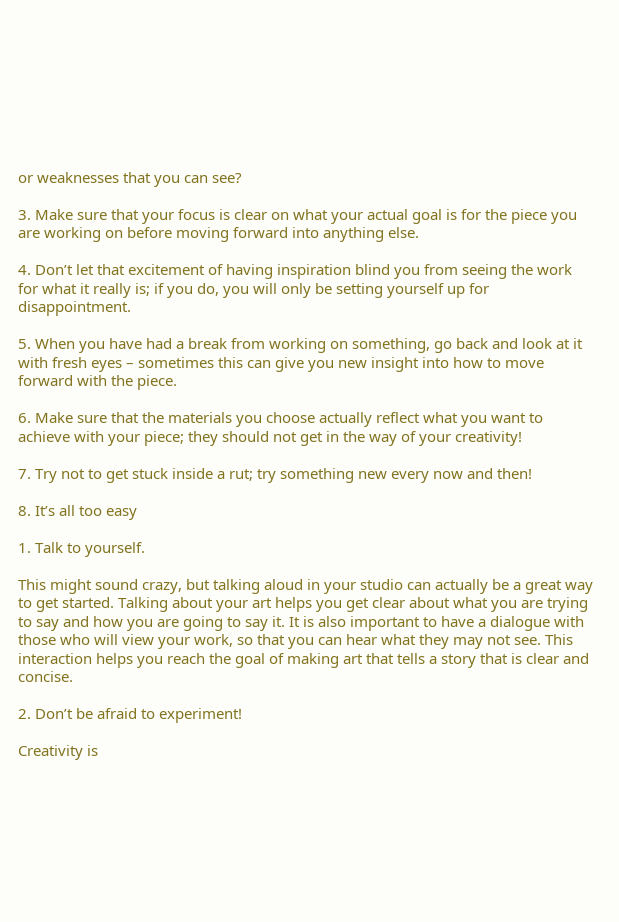or weaknesses that you can see?

3. Make sure that your focus is clear on what your actual goal is for the piece you are working on before moving forward into anything else.

4. Don’t let that excitement of having inspiration blind you from seeing the work for what it really is; if you do, you will only be setting yourself up for disappointment.

5. When you have had a break from working on something, go back and look at it with fresh eyes – sometimes this can give you new insight into how to move forward with the piece.

6. Make sure that the materials you choose actually reflect what you want to achieve with your piece; they should not get in the way of your creativity!

7. Try not to get stuck inside a rut; try something new every now and then!

8. It’s all too easy

1. Talk to yourself.

This might sound crazy, but talking aloud in your studio can actually be a great way to get started. Talking about your art helps you get clear about what you are trying to say and how you are going to say it. It is also important to have a dialogue with those who will view your work, so that you can hear what they may not see. This interaction helps you reach the goal of making art that tells a story that is clear and concise.

2. Don’t be afraid to experiment!

Creativity is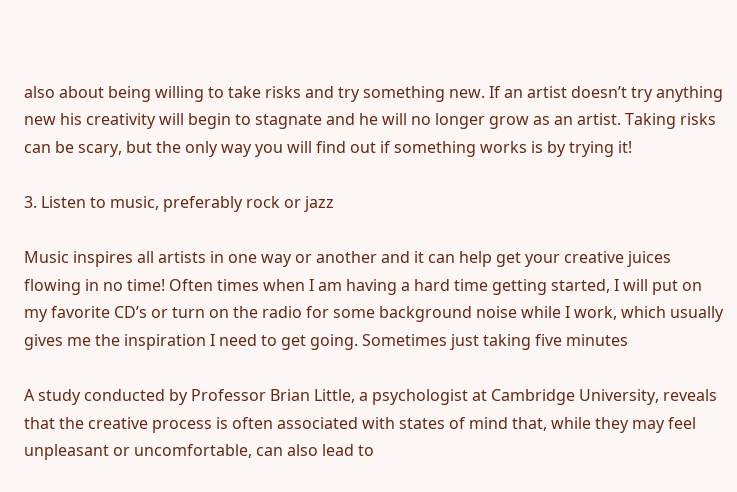also about being willing to take risks and try something new. If an artist doesn’t try anything new his creativity will begin to stagnate and he will no longer grow as an artist. Taking risks can be scary, but the only way you will find out if something works is by trying it!

3. Listen to music, preferably rock or jazz

Music inspires all artists in one way or another and it can help get your creative juices flowing in no time! Often times when I am having a hard time getting started, I will put on my favorite CD’s or turn on the radio for some background noise while I work, which usually gives me the inspiration I need to get going. Sometimes just taking five minutes

A study conducted by Professor Brian Little, a psychologist at Cambridge University, reveals that the creative process is often associated with states of mind that, while they may feel unpleasant or uncomfortable, can also lead to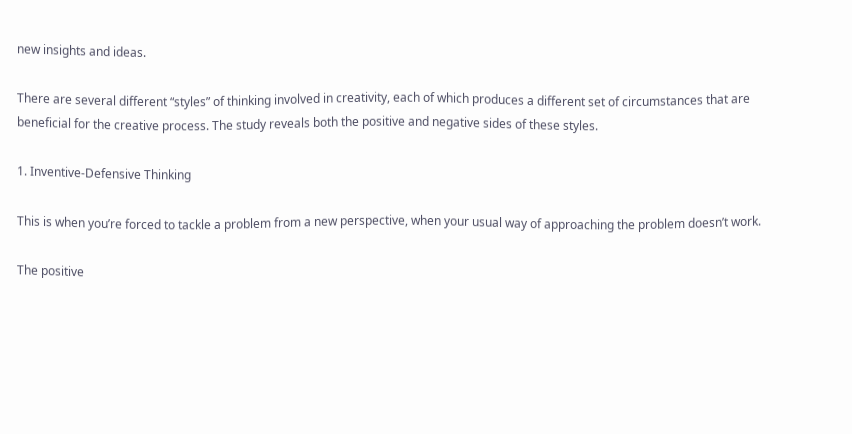new insights and ideas.

There are several different “styles” of thinking involved in creativity, each of which produces a different set of circumstances that are beneficial for the creative process. The study reveals both the positive and negative sides of these styles.

1. Inventive-Defensive Thinking

This is when you’re forced to tackle a problem from a new perspective, when your usual way of approaching the problem doesn’t work.

The positive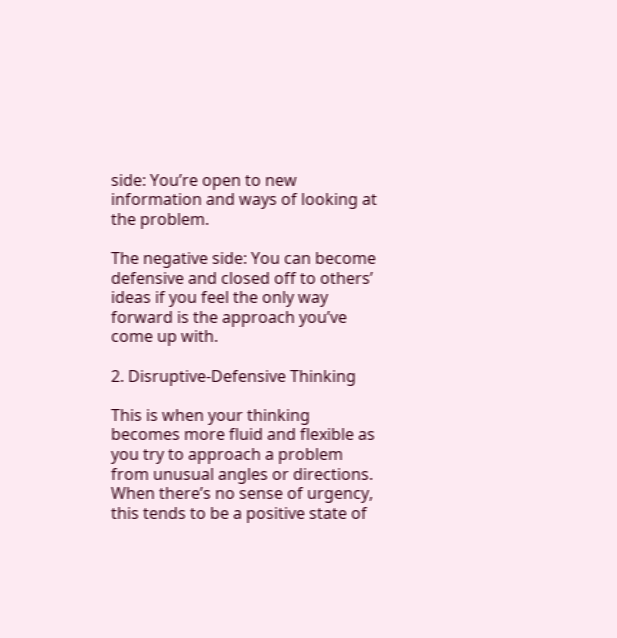side: You’re open to new information and ways of looking at the problem.

The negative side: You can become defensive and closed off to others’ ideas if you feel the only way forward is the approach you’ve come up with.

2. Disruptive-Defensive Thinking

This is when your thinking becomes more fluid and flexible as you try to approach a problem from unusual angles or directions. When there’s no sense of urgency, this tends to be a positive state of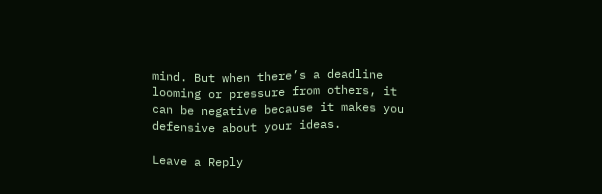mind. But when there’s a deadline looming or pressure from others, it can be negative because it makes you defensive about your ideas.

Leave a Reply